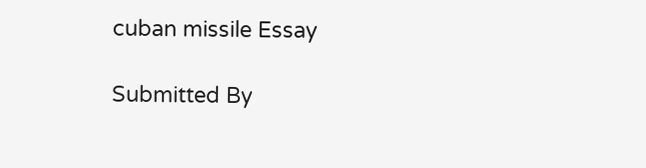cuban missile Essay

Submitted By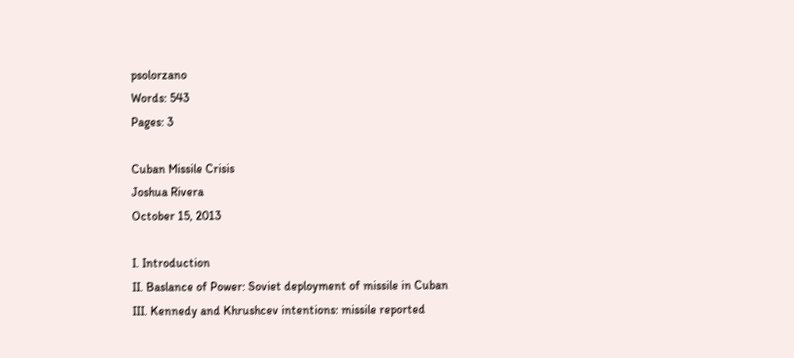psolorzano
Words: 543
Pages: 3

Cuban Missile Crisis
Joshua Rivera
October 15, 2013

I. Introduction
II. Baslance of Power: Soviet deployment of missile in Cuban
III. Kennedy and Khrushcev intentions: missile reported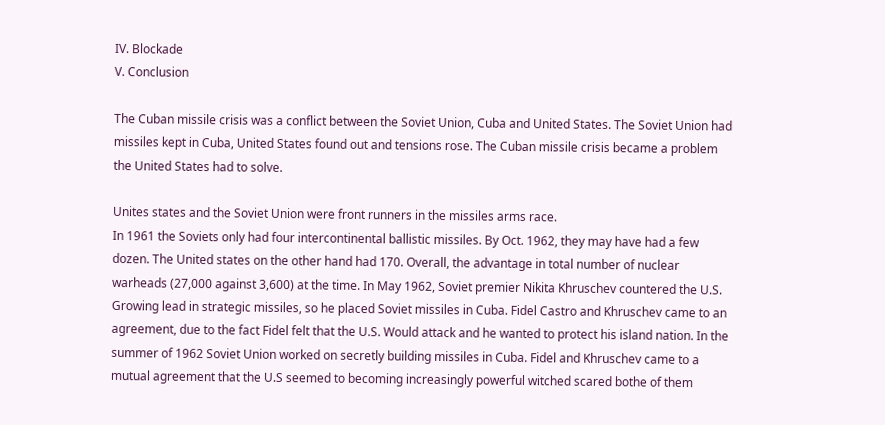IV. Blockade
V. Conclusion

The Cuban missile crisis was a conflict between the Soviet Union, Cuba and United States. The Soviet Union had missiles kept in Cuba, United States found out and tensions rose. The Cuban missile crisis became a problem the United States had to solve.

Unites states and the Soviet Union were front runners in the missiles arms race.
In 1961 the Soviets only had four intercontinental ballistic missiles. By Oct. 1962, they may have had a few dozen. The United states on the other hand had 170. Overall, the advantage in total number of nuclear warheads (27,000 against 3,600) at the time. In May 1962, Soviet premier Nikita Khruschev countered the U.S. Growing lead in strategic missiles, so he placed Soviet missiles in Cuba. Fidel Castro and Khruschev came to an agreement, due to the fact Fidel felt that the U.S. Would attack and he wanted to protect his island nation. In the summer of 1962 Soviet Union worked on secretly building missiles in Cuba. Fidel and Khruschev came to a mutual agreement that the U.S seemed to becoming increasingly powerful witched scared bothe of them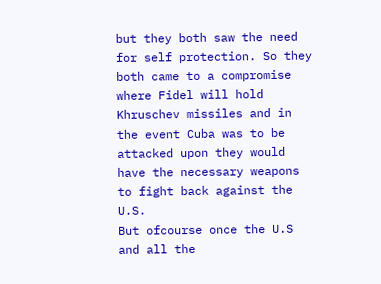but they both saw the need for self protection. So they both came to a compromise where Fidel will hold Khruschev missiles and in the event Cuba was to be attacked upon they would have the necessary weapons to fight back against the U.S.
But ofcourse once the U.S and all the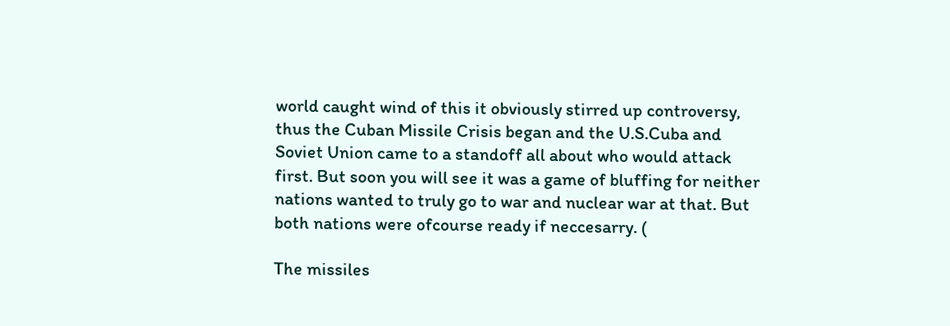world caught wind of this it obviously stirred up controversy, thus the Cuban Missile Crisis began and the U.S.Cuba and Soviet Union came to a standoff all about who would attack first. But soon you will see it was a game of bluffing for neither nations wanted to truly go to war and nuclear war at that. But both nations were ofcourse ready if neccesarry. (

The missiles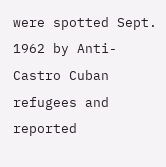were spotted Sept. 1962 by Anti-Castro Cuban refugees and reported